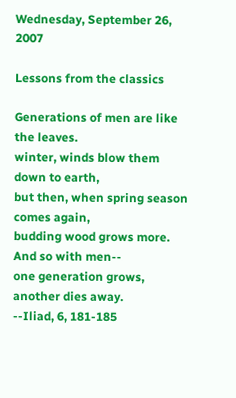Wednesday, September 26, 2007

Lessons from the classics

Generations of men are like the leaves.
winter, winds blow them down to earth,
but then, when spring season comes again,
budding wood grows more. And so with men--
one generation grows, another dies away.
--Iliad, 6, 181-185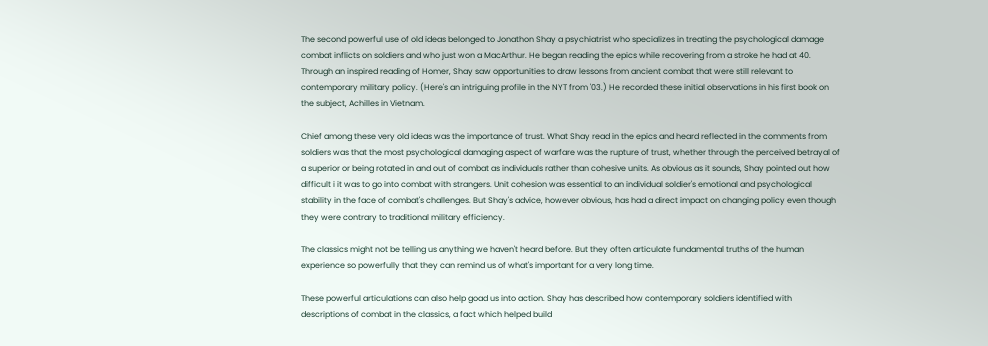The second powerful use of old ideas belonged to Jonathon Shay a psychiatrist who specializes in treating the psychological damage combat inflicts on soldiers and who just won a MacArthur. He began reading the epics while recovering from a stroke he had at 40. Through an inspired reading of Homer, Shay saw opportunities to draw lessons from ancient combat that were still relevant to contemporary military policy. (Here's an intriguing profile in the NYT from '03.) He recorded these initial observations in his first book on the subject, Achilles in Vietnam.

Chief among these very old ideas was the importance of trust. What Shay read in the epics and heard reflected in the comments from
soldiers was that the most psychological damaging aspect of warfare was the rupture of trust, whether through the perceived betrayal of a superior or being rotated in and out of combat as individuals rather than cohesive units. As obvious as it sounds, Shay pointed out how difficult i it was to go into combat with strangers. Unit cohesion was essential to an individual soldier's emotional and psychological stability in the face of combat's challenges. But Shay's advice, however obvious, has had a direct impact on changing policy even though they were contrary to traditional military efficiency.

The classics might not be telling us anything we haven't heard before. But they often articulate fundamental truths of the human experience so powerfully that they can remind us of what's important for a very long time.

These powerful articulations can also help goad us into action. Shay has described how contemporary soldiers identified with descriptions of combat in the classics, a fact which helped build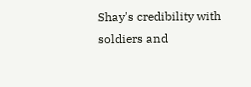Shay's credibility with soldiers and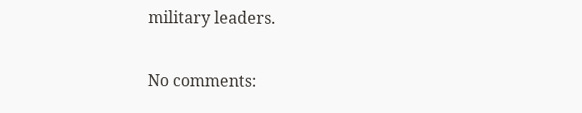military leaders.

No comments: